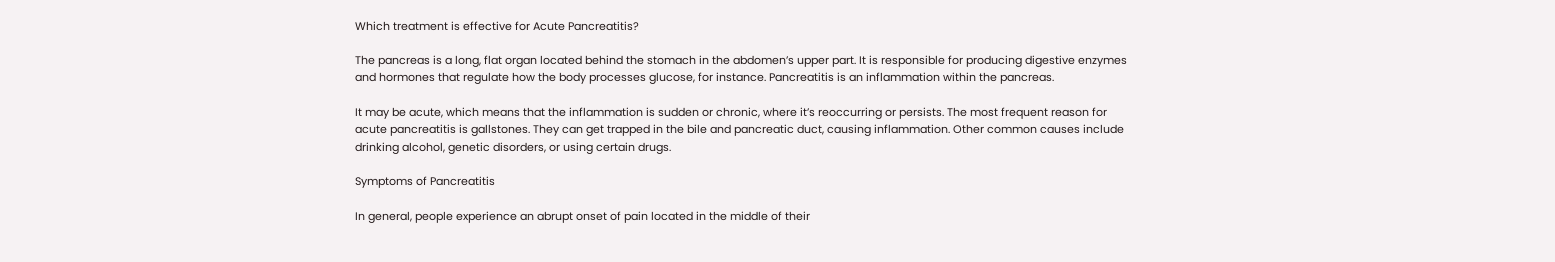Which treatment is effective for Acute Pancreatitis?

The pancreas is a long, flat organ located behind the stomach in the abdomen’s upper part. It is responsible for producing digestive enzymes and hormones that regulate how the body processes glucose, for instance. Pancreatitis is an inflammation within the pancreas.

It may be acute, which means that the inflammation is sudden or chronic, where it’s reoccurring or persists. The most frequent reason for acute pancreatitis is gallstones. They can get trapped in the bile and pancreatic duct, causing inflammation. Other common causes include drinking alcohol, genetic disorders, or using certain drugs.

Symptoms of Pancreatitis

In general, people experience an abrupt onset of pain located in the middle of their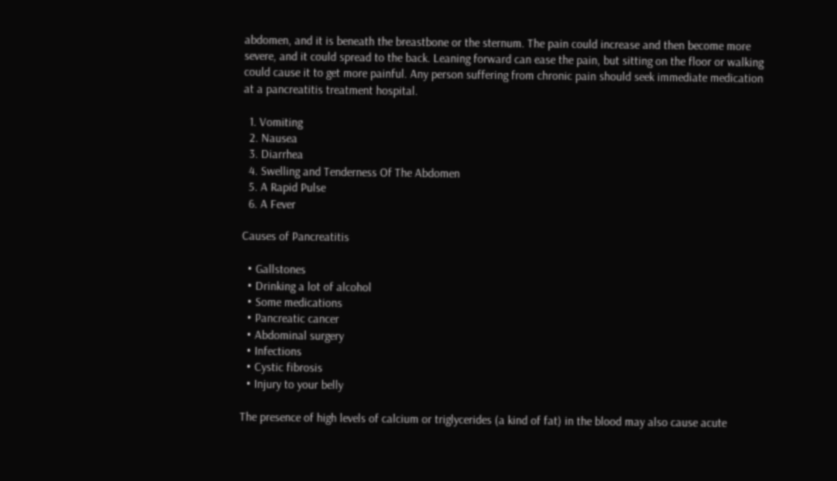abdomen, and it is beneath the breastbone or the sternum. The pain could increase and then become more severe, and it could spread to the back. Leaning forward can ease the pain, but sitting on the floor or walking could cause it to get more painful. Any person suffering from chronic pain should seek immediate medication at a pancreatitis treatment hospital.

  1. Vomiting
  2. Nausea
  3. Diarrhea
  4. Swelling and Tenderness Of The Abdomen
  5. A Rapid Pulse
  6. A Fever

Causes of Pancreatitis

  • Gallstones
  • Drinking a lot of alcohol
  • Some medications
  • Pancreatic cancer
  • Abdominal surgery
  • Infections
  • Cystic fibrosis
  • Injury to your belly

The presence of high levels of calcium or triglycerides (a kind of fat) in the blood may also cause acute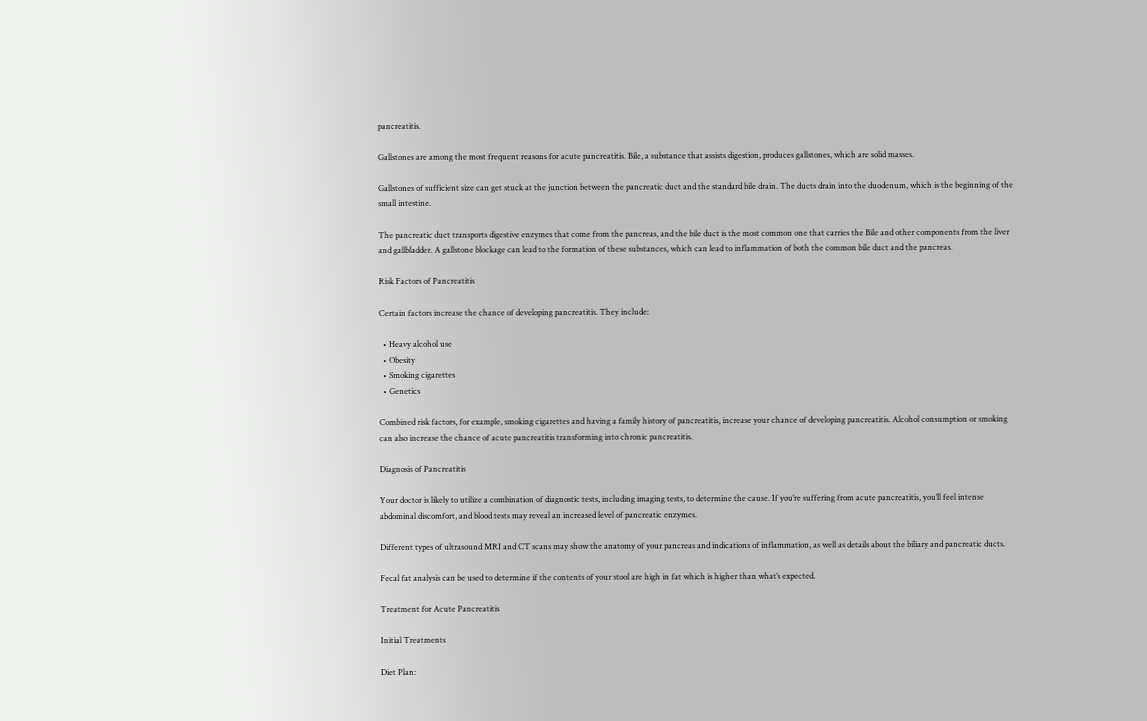pancreatitis.

Gallstones are among the most frequent reasons for acute pancreatitis. Bile, a substance that assists digestion, produces gallstones, which are solid masses.

Gallstones of sufficient size can get stuck at the junction between the pancreatic duct and the standard bile drain. The ducts drain into the duodenum, which is the beginning of the small intestine.

The pancreatic duct transports digestive enzymes that come from the pancreas, and the bile duct is the most common one that carries the Bile and other components from the liver and gallbladder. A gallstone blockage can lead to the formation of these substances, which can lead to inflammation of both the common bile duct and the pancreas.

Risk Factors of Pancreatitis

Certain factors increase the chance of developing pancreatitis. They include:

  • Heavy alcohol use
  • Obesity
  • Smoking cigarettes
  • Genetics

Combined risk factors, for example, smoking cigarettes and having a family history of pancreatitis, increase your chance of developing pancreatitis. Alcohol consumption or smoking can also increase the chance of acute pancreatitis transforming into chronic pancreatitis.

Diagnosis of Pancreatitis

Your doctor is likely to utilize a combination of diagnostic tests, including imaging tests, to determine the cause. If you’re suffering from acute pancreatitis, you’ll feel intense abdominal discomfort, and blood tests may reveal an increased level of pancreatic enzymes.

Different types of ultrasound MRI and CT scans may show the anatomy of your pancreas and indications of inflammation, as well as details about the biliary and pancreatic ducts.

Fecal fat analysis can be used to determine if the contents of your stool are high in fat which is higher than what’s expected.

Treatment for Acute Pancreatitis

Initial Treatments

Diet Plan: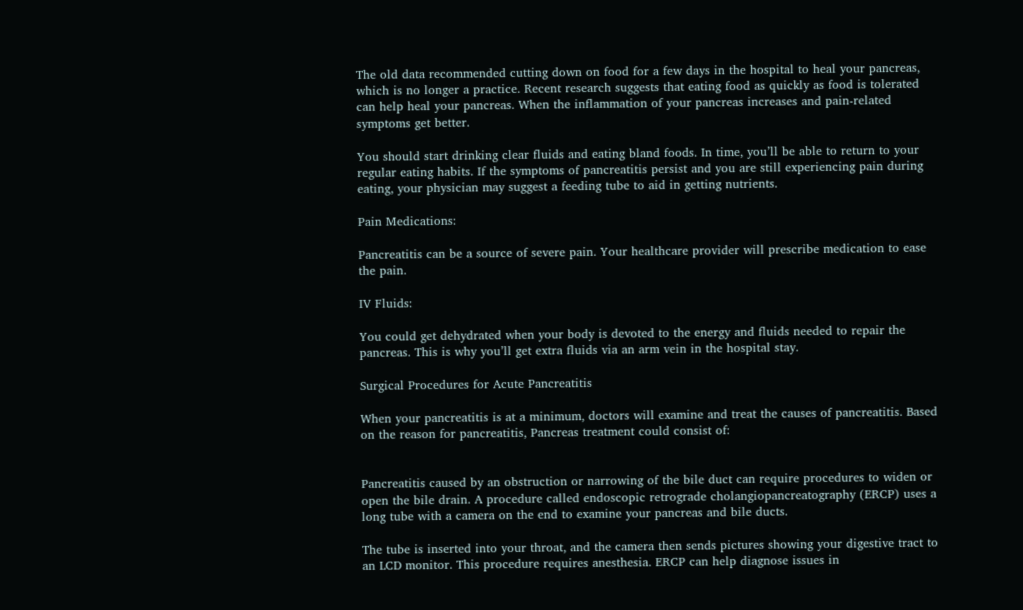The old data recommended cutting down on food for a few days in the hospital to heal your pancreas, which is no longer a practice. Recent research suggests that eating food as quickly as food is tolerated can help heal your pancreas. When the inflammation of your pancreas increases and pain-related symptoms get better.

You should start drinking clear fluids and eating bland foods. In time, you’ll be able to return to your regular eating habits. If the symptoms of pancreatitis persist and you are still experiencing pain during eating, your physician may suggest a feeding tube to aid in getting nutrients.

Pain Medications:

Pancreatitis can be a source of severe pain. Your healthcare provider will prescribe medication to ease the pain.

IV Fluids:

You could get dehydrated when your body is devoted to the energy and fluids needed to repair the pancreas. This is why you’ll get extra fluids via an arm vein in the hospital stay.

Surgical Procedures for Acute Pancreatitis

When your pancreatitis is at a minimum, doctors will examine and treat the causes of pancreatitis. Based on the reason for pancreatitis, Pancreas treatment could consist of:


Pancreatitis caused by an obstruction or narrowing of the bile duct can require procedures to widen or open the bile drain. A procedure called endoscopic retrograde cholangiopancreatography (ERCP) uses a long tube with a camera on the end to examine your pancreas and bile ducts.

The tube is inserted into your throat, and the camera then sends pictures showing your digestive tract to an LCD monitor. This procedure requires anesthesia. ERCP can help diagnose issues in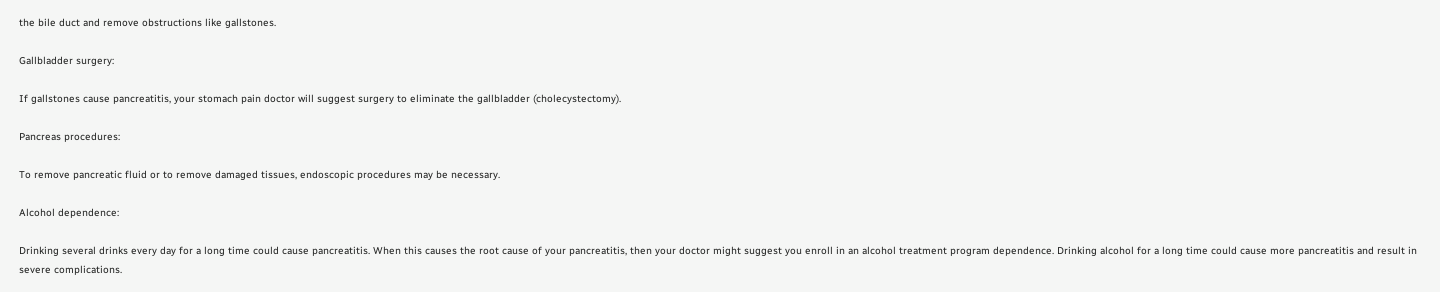the bile duct and remove obstructions like gallstones.

Gallbladder surgery:

If gallstones cause pancreatitis, your stomach pain doctor will suggest surgery to eliminate the gallbladder (cholecystectomy).

Pancreas procedures:

To remove pancreatic fluid or to remove damaged tissues, endoscopic procedures may be necessary.

Alcohol dependence:

Drinking several drinks every day for a long time could cause pancreatitis. When this causes the root cause of your pancreatitis, then your doctor might suggest you enroll in an alcohol treatment program dependence. Drinking alcohol for a long time could cause more pancreatitis and result in severe complications.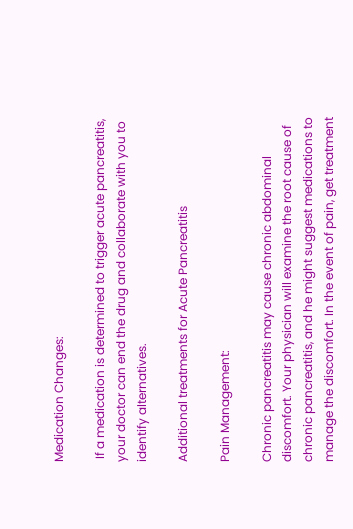Medication Changes:

 If a medication is determined to trigger acute pancreatitis, your doctor can end the drug and collaborate with you to identify alternatives.

Additional treatments for Acute Pancreatitis

Pain Management:

Chronic pancreatitis may cause chronic abdominal discomfort. Your physician will examine the root cause of chronic pancreatitis, and he might suggest medications to manage the discomfort. In the event of pain, get treatment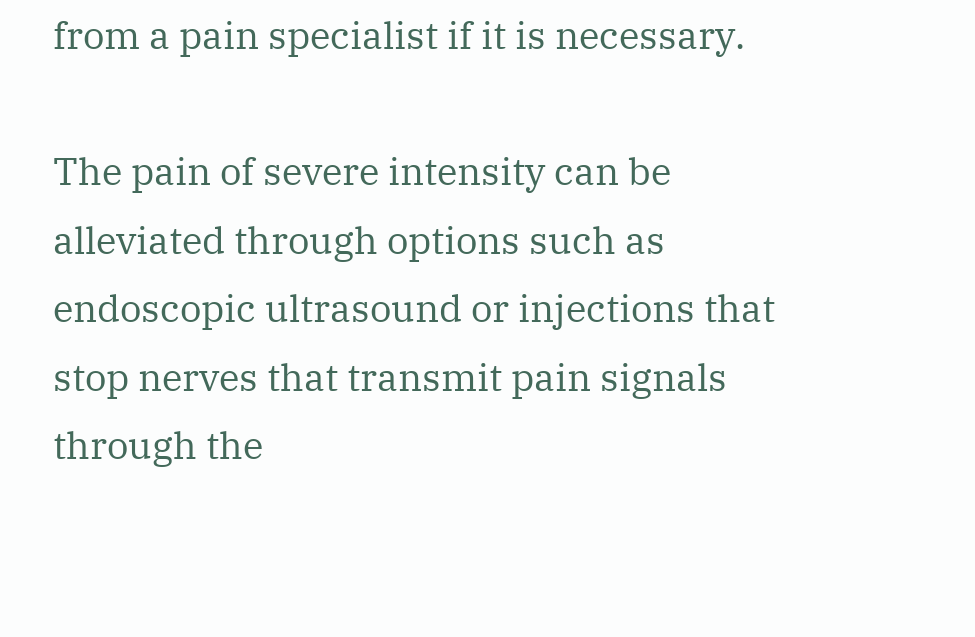from a pain specialist if it is necessary.

The pain of severe intensity can be alleviated through options such as endoscopic ultrasound or injections that stop nerves that transmit pain signals through the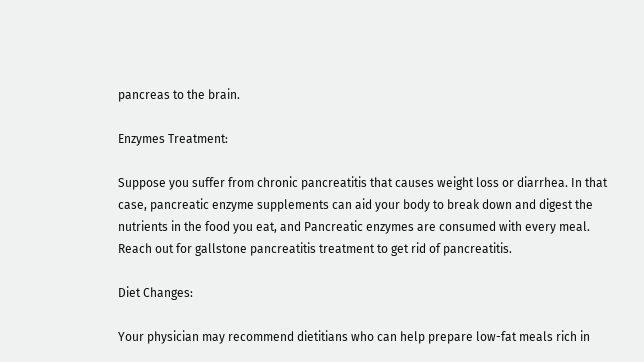pancreas to the brain.

Enzymes Treatment:

Suppose you suffer from chronic pancreatitis that causes weight loss or diarrhea. In that case, pancreatic enzyme supplements can aid your body to break down and digest the nutrients in the food you eat, and Pancreatic enzymes are consumed with every meal. Reach out for gallstone pancreatitis treatment to get rid of pancreatitis.

Diet Changes:

Your physician may recommend dietitians who can help prepare low-fat meals rich in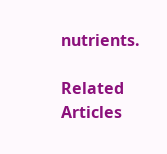nutrients.

Related Articles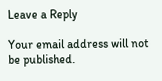Leave a Reply

Your email address will not be published.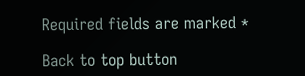Required fields are marked *

Back to top button